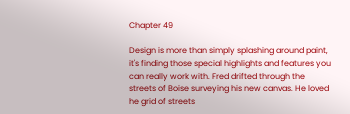Chapter 49

Design is more than simply splashing around paint, it's finding those special highlights and features you can really work with. Fred drifted through the streets of Boise surveying his new canvas. He loved he grid of streets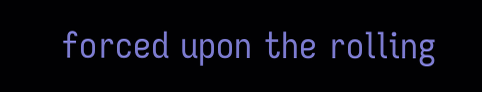forced upon the rolling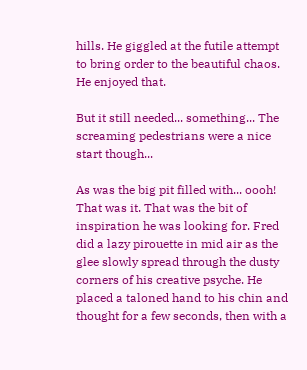hills. He giggled at the futile attempt to bring order to the beautiful chaos. He enjoyed that.

But it still needed... something... The screaming pedestrians were a nice start though...

As was the big pit filled with... oooh! That was it. That was the bit of inspiration he was looking for. Fred did a lazy pirouette in mid air as the glee slowly spread through the dusty corners of his creative psyche. He placed a taloned hand to his chin and thought for a few seconds, then with a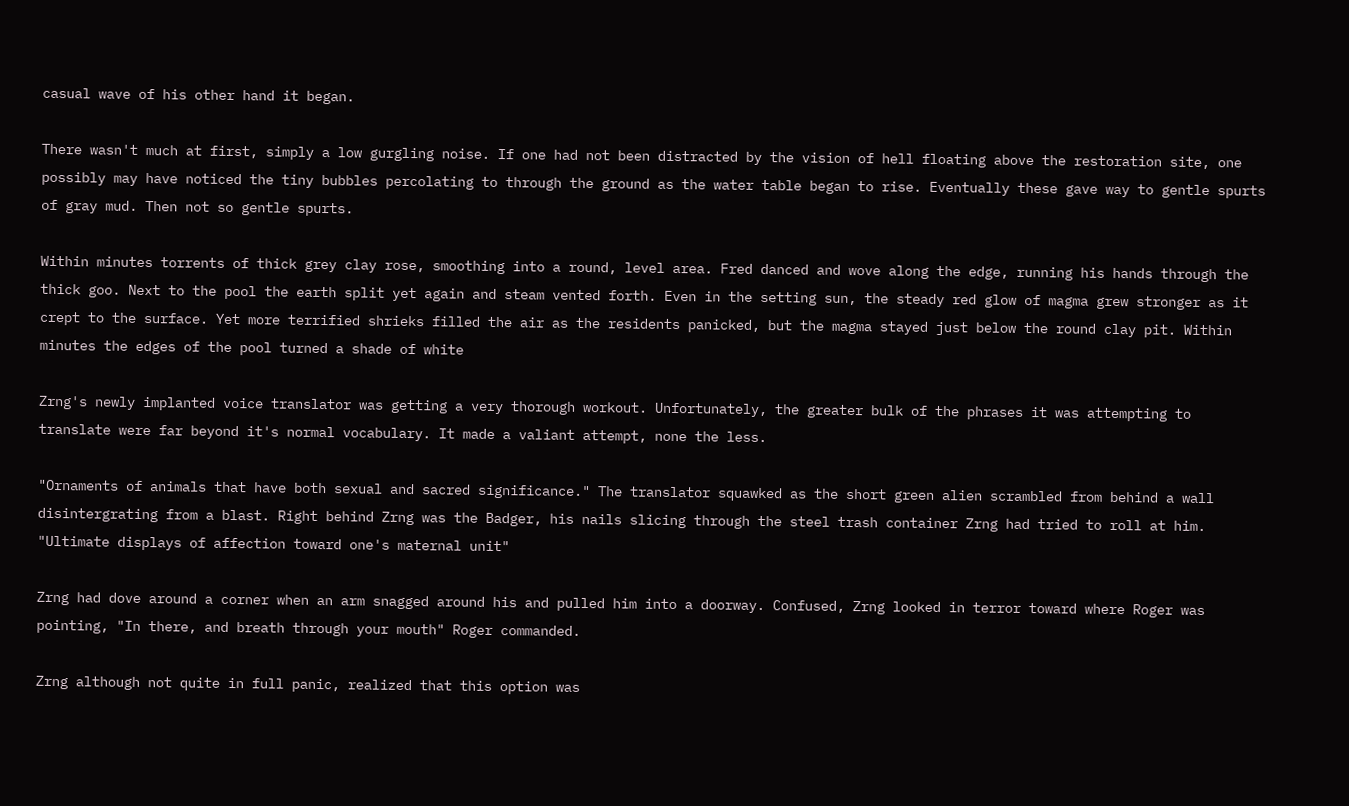casual wave of his other hand it began.

There wasn't much at first, simply a low gurgling noise. If one had not been distracted by the vision of hell floating above the restoration site, one possibly may have noticed the tiny bubbles percolating to through the ground as the water table began to rise. Eventually these gave way to gentle spurts of gray mud. Then not so gentle spurts.

Within minutes torrents of thick grey clay rose, smoothing into a round, level area. Fred danced and wove along the edge, running his hands through the thick goo. Next to the pool the earth split yet again and steam vented forth. Even in the setting sun, the steady red glow of magma grew stronger as it crept to the surface. Yet more terrified shrieks filled the air as the residents panicked, but the magma stayed just below the round clay pit. Within minutes the edges of the pool turned a shade of white

Zrng's newly implanted voice translator was getting a very thorough workout. Unfortunately, the greater bulk of the phrases it was attempting to translate were far beyond it's normal vocabulary. It made a valiant attempt, none the less.

"Ornaments of animals that have both sexual and sacred significance." The translator squawked as the short green alien scrambled from behind a wall disintergrating from a blast. Right behind Zrng was the Badger, his nails slicing through the steel trash container Zrng had tried to roll at him. "Ultimate displays of affection toward one's maternal unit"

Zrng had dove around a corner when an arm snagged around his and pulled him into a doorway. Confused, Zrng looked in terror toward where Roger was pointing, "In there, and breath through your mouth" Roger commanded.

Zrng although not quite in full panic, realized that this option was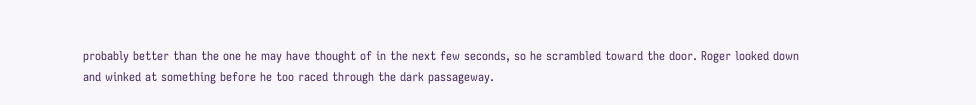probably better than the one he may have thought of in the next few seconds, so he scrambled toward the door. Roger looked down and winked at something before he too raced through the dark passageway.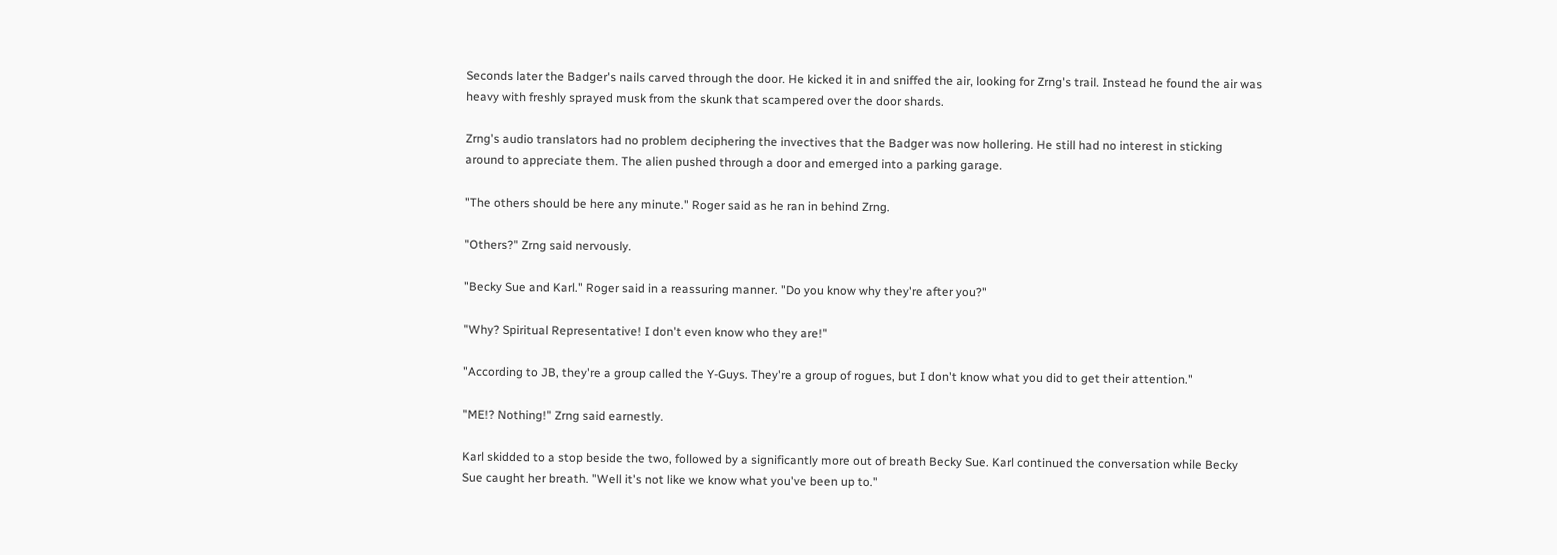Seconds later the Badger's nails carved through the door. He kicked it in and sniffed the air, looking for Zrng's trail. Instead he found the air was heavy with freshly sprayed musk from the skunk that scampered over the door shards.

Zrng's audio translators had no problem deciphering the invectives that the Badger was now hollering. He still had no interest in sticking around to appreciate them. The alien pushed through a door and emerged into a parking garage.

"The others should be here any minute." Roger said as he ran in behind Zrng.

"Others?" Zrng said nervously.

"Becky Sue and Karl." Roger said in a reassuring manner. "Do you know why they're after you?"

"Why? Spiritual Representative! I don't even know who they are!"

"According to JB, they're a group called the Y-Guys. They're a group of rogues, but I don't know what you did to get their attention."

"ME!? Nothing!" Zrng said earnestly.

Karl skidded to a stop beside the two, followed by a significantly more out of breath Becky Sue. Karl continued the conversation while Becky Sue caught her breath. "Well it's not like we know what you've been up to."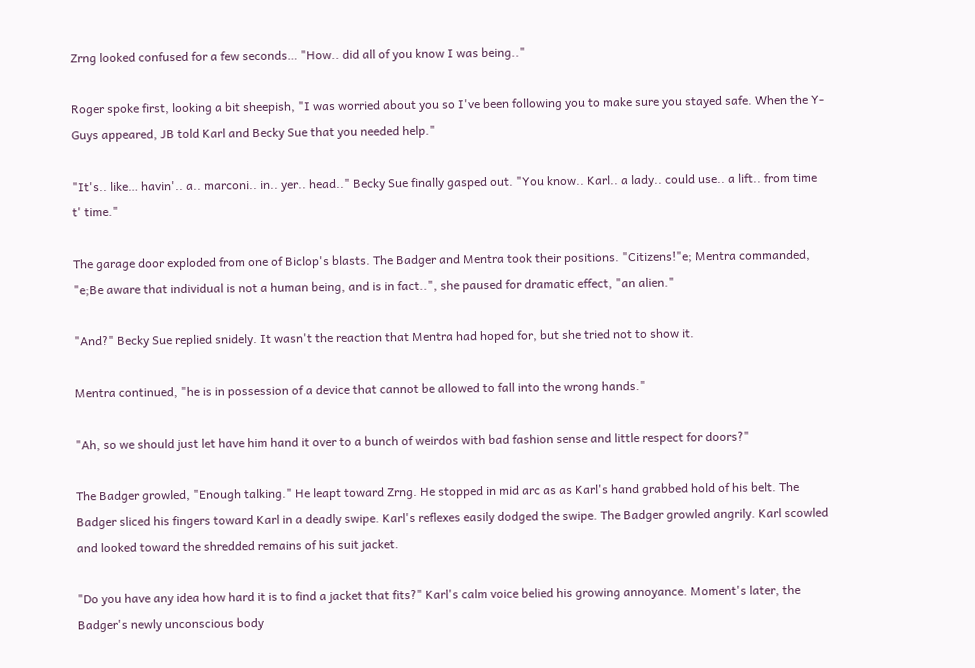Zrng looked confused for a few seconds… "How.. did all of you know I was being.."

Roger spoke first, looking a bit sheepish, "I was worried about you so I've been following you to make sure you stayed safe. When the Y-Guys appeared, JB told Karl and Becky Sue that you needed help."

"It's.. like… havin'.. a.. marconi.. in.. yer.. head.." Becky Sue finally gasped out. "You know.. Karl.. a lady.. could use.. a lift.. from time t' time."

The garage door exploded from one of Biclop's blasts. The Badger and Mentra took their positions. "Citizens!"e; Mentra commanded, "e;Be aware that individual is not a human being, and is in fact..", she paused for dramatic effect, "an alien."

"And?" Becky Sue replied snidely. It wasn't the reaction that Mentra had hoped for, but she tried not to show it.

Mentra continued, "he is in possession of a device that cannot be allowed to fall into the wrong hands."

"Ah, so we should just let have him hand it over to a bunch of weirdos with bad fashion sense and little respect for doors?"

The Badger growled, "Enough talking." He leapt toward Zrng. He stopped in mid arc as as Karl's hand grabbed hold of his belt. The Badger sliced his fingers toward Karl in a deadly swipe. Karl's reflexes easily dodged the swipe. The Badger growled angrily. Karl scowled and looked toward the shredded remains of his suit jacket.

"Do you have any idea how hard it is to find a jacket that fits?" Karl's calm voice belied his growing annoyance. Moment's later, the Badger's newly unconscious body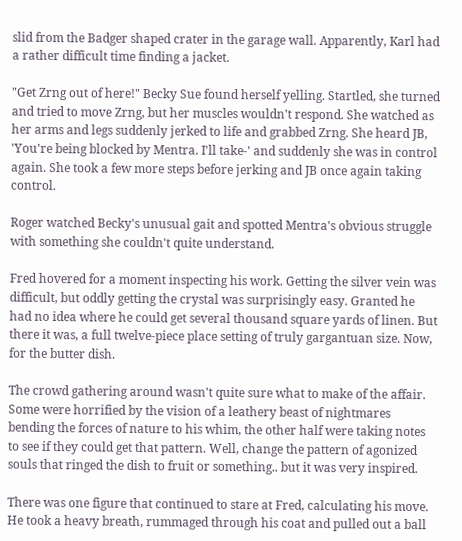slid from the Badger shaped crater in the garage wall. Apparently, Karl had a rather difficult time finding a jacket.

"Get Zrng out of here!" Becky Sue found herself yelling. Startled, she turned and tried to move Zrng, but her muscles wouldn't respond. She watched as her arms and legs suddenly jerked to life and grabbed Zrng. She heard JB, 'You're being blocked by Mentra. I'll take-' and suddenly she was in control again. She took a few more steps before jerking and JB once again taking control.

Roger watched Becky's unusual gait and spotted Mentra's obvious struggle with something she couldn't quite understand.

Fred hovered for a moment inspecting his work. Getting the silver vein was difficult, but oddly getting the crystal was surprisingly easy. Granted he had no idea where he could get several thousand square yards of linen. But there it was, a full twelve-piece place setting of truly gargantuan size. Now, for the butter dish.

The crowd gathering around wasn't quite sure what to make of the affair. Some were horrified by the vision of a leathery beast of nightmares bending the forces of nature to his whim, the other half were taking notes to see if they could get that pattern. Well, change the pattern of agonized souls that ringed the dish to fruit or something.. but it was very inspired.

There was one figure that continued to stare at Fred, calculating his move. He took a heavy breath, rummaged through his coat and pulled out a ball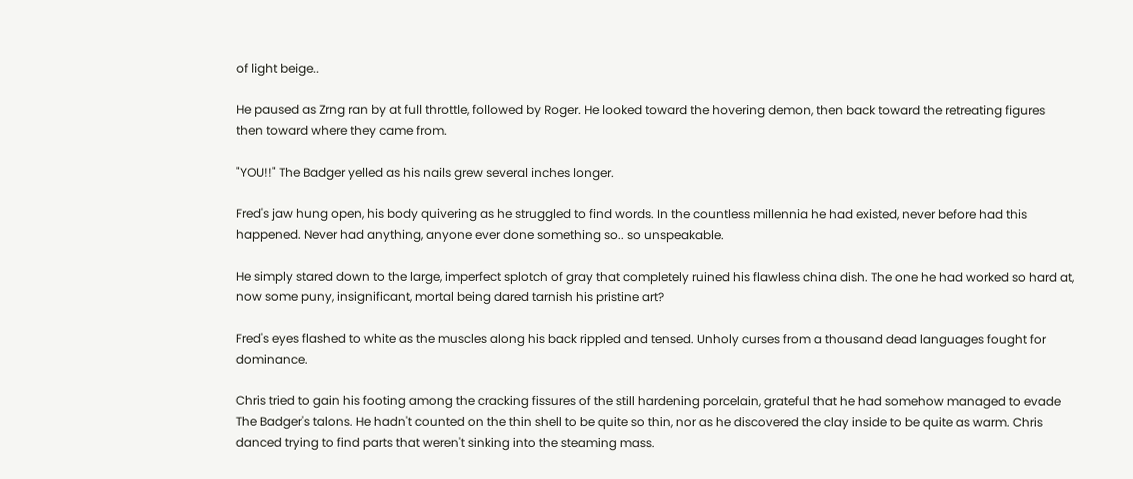of light beige..

He paused as Zrng ran by at full throttle, followed by Roger. He looked toward the hovering demon, then back toward the retreating figures then toward where they came from.

"YOU!!" The Badger yelled as his nails grew several inches longer.

Fred's jaw hung open, his body quivering as he struggled to find words. In the countless millennia he had existed, never before had this happened. Never had anything, anyone ever done something so.. so unspeakable.

He simply stared down to the large, imperfect splotch of gray that completely ruined his flawless china dish. The one he had worked so hard at, now some puny, insignificant, mortal being dared tarnish his pristine art?

Fred's eyes flashed to white as the muscles along his back rippled and tensed. Unholy curses from a thousand dead languages fought for dominance.

Chris tried to gain his footing among the cracking fissures of the still hardening porcelain, grateful that he had somehow managed to evade The Badger's talons. He hadn't counted on the thin shell to be quite so thin, nor as he discovered the clay inside to be quite as warm. Chris danced trying to find parts that weren't sinking into the steaming mass.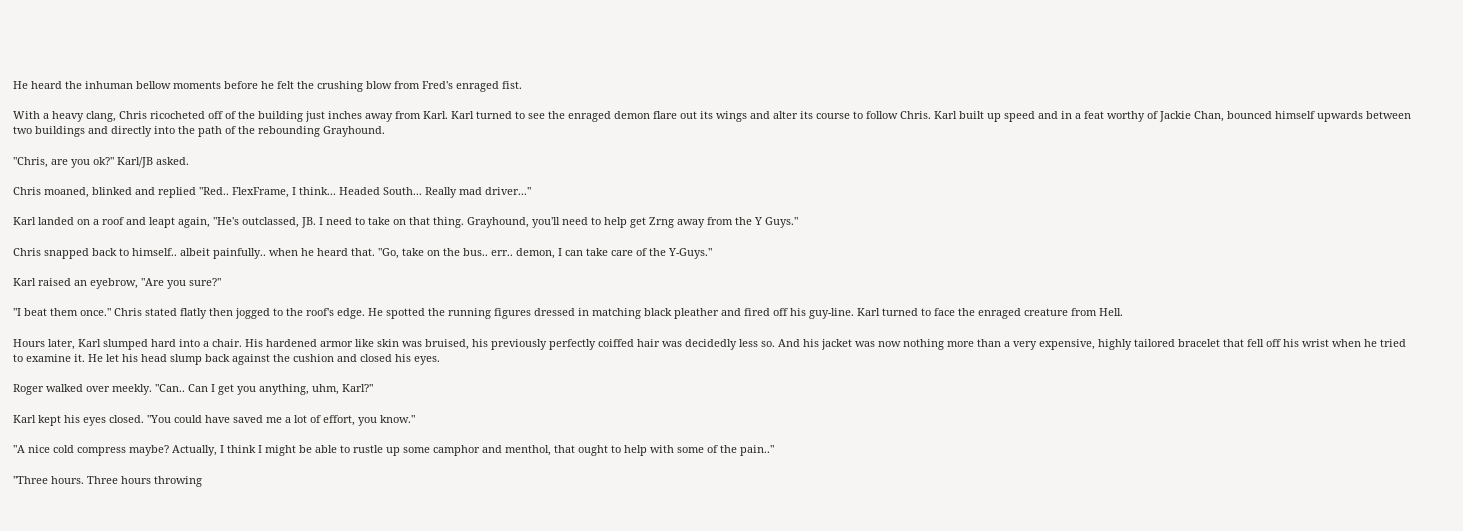He heard the inhuman bellow moments before he felt the crushing blow from Fred's enraged fist.

With a heavy clang, Chris ricocheted off of the building just inches away from Karl. Karl turned to see the enraged demon flare out its wings and alter its course to follow Chris. Karl built up speed and in a feat worthy of Jackie Chan, bounced himself upwards between two buildings and directly into the path of the rebounding Grayhound.

"Chris, are you ok?" Karl/JB asked.

Chris moaned, blinked and replied "Red.. FlexFrame, I think... Headed South... Really mad driver..."

Karl landed on a roof and leapt again, "He's outclassed, JB. I need to take on that thing. Grayhound, you'll need to help get Zrng away from the Y Guys."

Chris snapped back to himself.. albeit painfully.. when he heard that. "Go, take on the bus.. err.. demon, I can take care of the Y-Guys."

Karl raised an eyebrow, "Are you sure?"

"I beat them once." Chris stated flatly then jogged to the roof's edge. He spotted the running figures dressed in matching black pleather and fired off his guy-line. Karl turned to face the enraged creature from Hell.

Hours later, Karl slumped hard into a chair. His hardened armor like skin was bruised, his previously perfectly coiffed hair was decidedly less so. And his jacket was now nothing more than a very expensive, highly tailored bracelet that fell off his wrist when he tried to examine it. He let his head slump back against the cushion and closed his eyes.

Roger walked over meekly. "Can.. Can I get you anything, uhm, Karl?"

Karl kept his eyes closed. "You could have saved me a lot of effort, you know."

"A nice cold compress maybe? Actually, I think I might be able to rustle up some camphor and menthol, that ought to help with some of the pain.."

"Three hours. Three hours throwing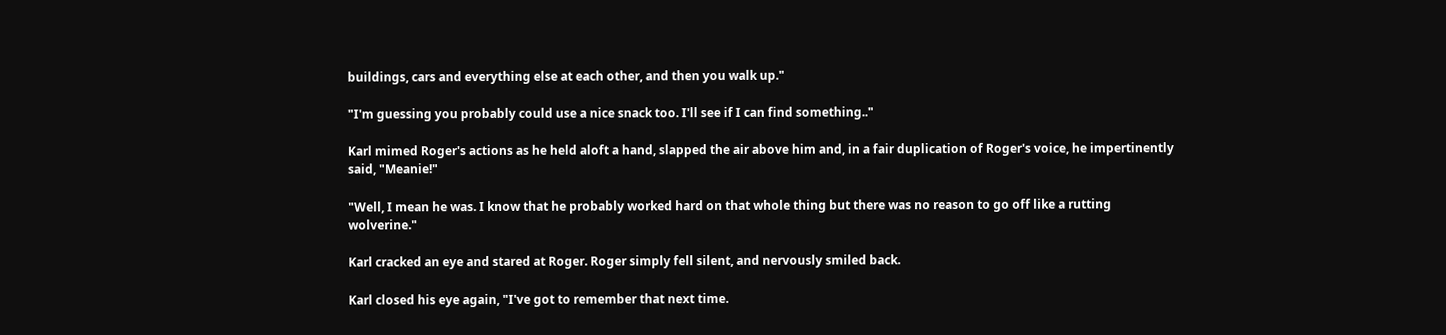buildings, cars and everything else at each other, and then you walk up."

"I'm guessing you probably could use a nice snack too. I'll see if I can find something.."

Karl mimed Roger's actions as he held aloft a hand, slapped the air above him and, in a fair duplication of Roger's voice, he impertinently said, "Meanie!"

"Well, I mean he was. I know that he probably worked hard on that whole thing but there was no reason to go off like a rutting wolverine."

Karl cracked an eye and stared at Roger. Roger simply fell silent, and nervously smiled back.

Karl closed his eye again, "I've got to remember that next time.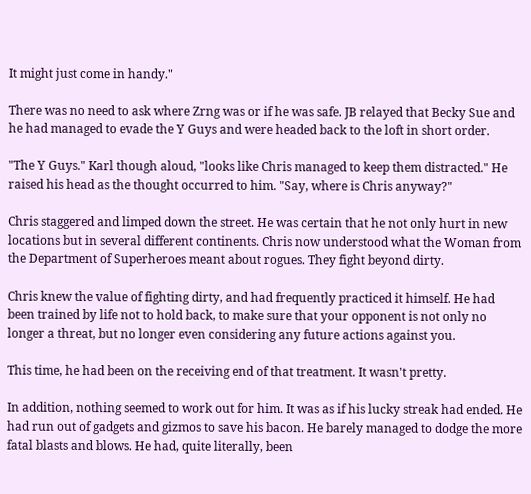It might just come in handy."

There was no need to ask where Zrng was or if he was safe. JB relayed that Becky Sue and he had managed to evade the Y Guys and were headed back to the loft in short order.

"The Y Guys." Karl though aloud, "looks like Chris managed to keep them distracted." He raised his head as the thought occurred to him. "Say, where is Chris anyway?"

Chris staggered and limped down the street. He was certain that he not only hurt in new locations but in several different continents. Chris now understood what the Woman from the Department of Superheroes meant about rogues. They fight beyond dirty.

Chris knew the value of fighting dirty, and had frequently practiced it himself. He had been trained by life not to hold back, to make sure that your opponent is not only no longer a threat, but no longer even considering any future actions against you.

This time, he had been on the receiving end of that treatment. It wasn't pretty.

In addition, nothing seemed to work out for him. It was as if his lucky streak had ended. He had run out of gadgets and gizmos to save his bacon. He barely managed to dodge the more fatal blasts and blows. He had, quite literally, been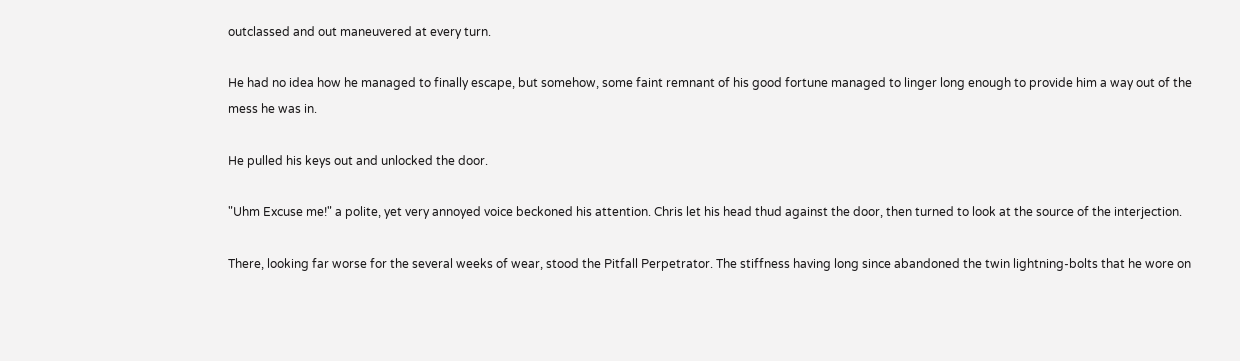outclassed and out maneuvered at every turn.

He had no idea how he managed to finally escape, but somehow, some faint remnant of his good fortune managed to linger long enough to provide him a way out of the mess he was in.

He pulled his keys out and unlocked the door.

"Uhm Excuse me!" a polite, yet very annoyed voice beckoned his attention. Chris let his head thud against the door, then turned to look at the source of the interjection.

There, looking far worse for the several weeks of wear, stood the Pitfall Perpetrator. The stiffness having long since abandoned the twin lightning-bolts that he wore on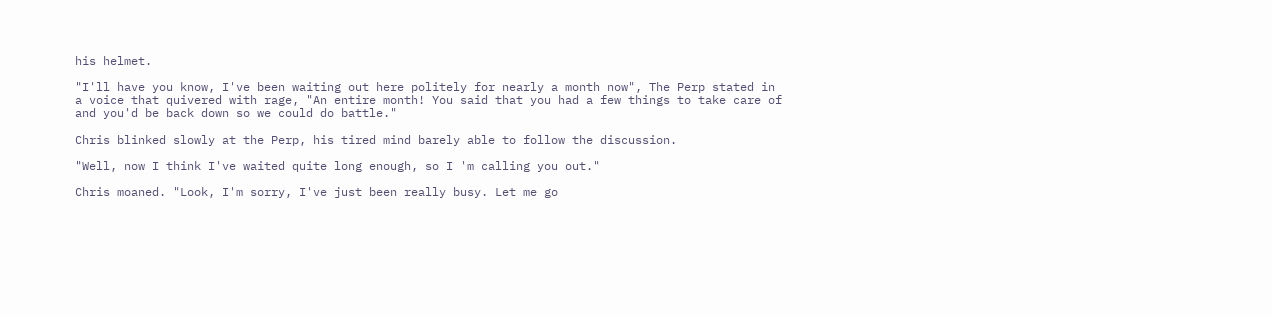his helmet.

"I'll have you know, I've been waiting out here politely for nearly a month now", The Perp stated in a voice that quivered with rage, "An entire month! You said that you had a few things to take care of and you'd be back down so we could do battle."

Chris blinked slowly at the Perp, his tired mind barely able to follow the discussion.

"Well, now I think I've waited quite long enough, so I 'm calling you out."

Chris moaned. "Look, I'm sorry, I've just been really busy. Let me go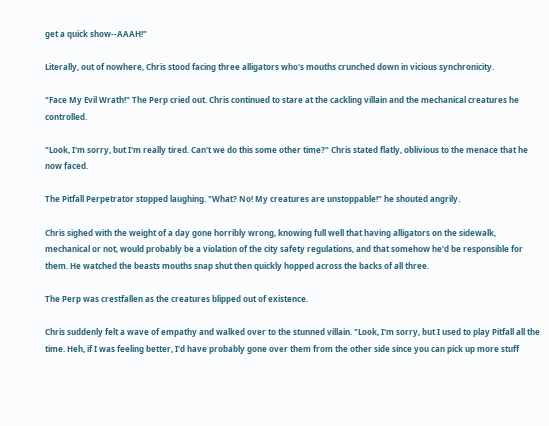get a quick show--AAAH!"

Literally, out of nowhere, Chris stood facing three alligators who's mouths crunched down in vicious synchronicity.

"Face My Evil Wrath!" The Perp cried out. Chris continued to stare at the cackling villain and the mechanical creatures he controlled.

"Look, I'm sorry, but I'm really tired. Can't we do this some other time?" Chris stated flatly, oblivious to the menace that he now faced.

The Pitfall Perpetrator stopped laughing. "What? No! My creatures are unstoppable!" he shouted angrily.

Chris sighed with the weight of a day gone horribly wrong, knowing full well that having alligators on the sidewalk, mechanical or not, would probably be a violation of the city safety regulations, and that somehow he'd be responsible for them. He watched the beasts mouths snap shut then quickly hopped across the backs of all three.

The Perp was crestfallen as the creatures blipped out of existence.

Chris suddenly felt a wave of empathy and walked over to the stunned villain. "Look, I'm sorry, but I used to play Pitfall all the time. Heh, if I was feeling better, I'd have probably gone over them from the other side since you can pick up more stuff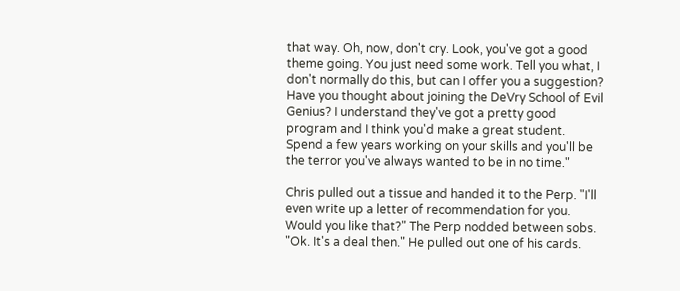that way. Oh, now, don't cry. Look, you've got a good theme going. You just need some work. Tell you what, I don't normally do this, but can I offer you a suggestion? Have you thought about joining the DeVry School of Evil Genius? I understand they've got a pretty good program and I think you'd make a great student. Spend a few years working on your skills and you'll be the terror you've always wanted to be in no time."

Chris pulled out a tissue and handed it to the Perp. "I'll even write up a letter of recommendation for you. Would you like that?" The Perp nodded between sobs. "Ok. It's a deal then." He pulled out one of his cards.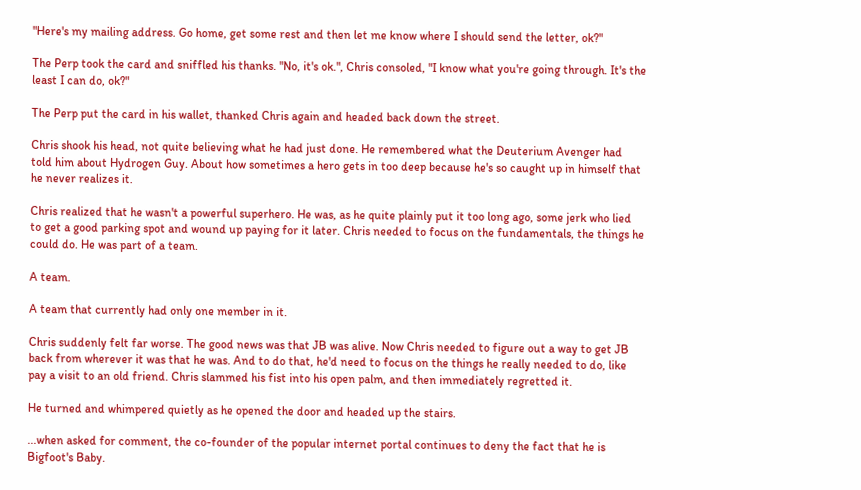"Here's my mailing address. Go home, get some rest and then let me know where I should send the letter, ok?"

The Perp took the card and sniffled his thanks. "No, it's ok.", Chris consoled, "I know what you're going through. It's the least I can do, ok?"

The Perp put the card in his wallet, thanked Chris again and headed back down the street.

Chris shook his head, not quite believing what he had just done. He remembered what the Deuterium Avenger had told him about Hydrogen Guy. About how sometimes a hero gets in too deep because he's so caught up in himself that he never realizes it.

Chris realized that he wasn't a powerful superhero. He was, as he quite plainly put it too long ago, some jerk who lied to get a good parking spot and wound up paying for it later. Chris needed to focus on the fundamentals, the things he could do. He was part of a team.

A team.

A team that currently had only one member in it.

Chris suddenly felt far worse. The good news was that JB was alive. Now Chris needed to figure out a way to get JB back from wherever it was that he was. And to do that, he'd need to focus on the things he really needed to do, like pay a visit to an old friend. Chris slammed his fist into his open palm, and then immediately regretted it.

He turned and whimpered quietly as he opened the door and headed up the stairs.

...when asked for comment, the co-founder of the popular internet portal continues to deny the fact that he is Bigfoot's Baby.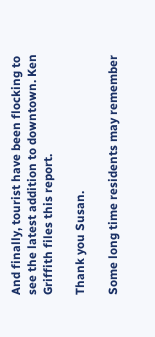And finally, tourist have been flocking to see the latest addition to downtown. Ken Griffith files this report.

Thank you Susan.

Some long time residents may remember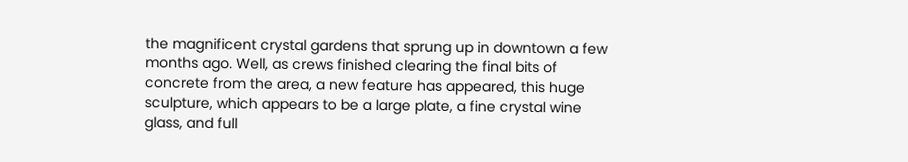the magnificent crystal gardens that sprung up in downtown a few months ago. Well, as crews finished clearing the final bits of concrete from the area, a new feature has appeared, this huge sculpture, which appears to be a large plate, a fine crystal wine glass, and full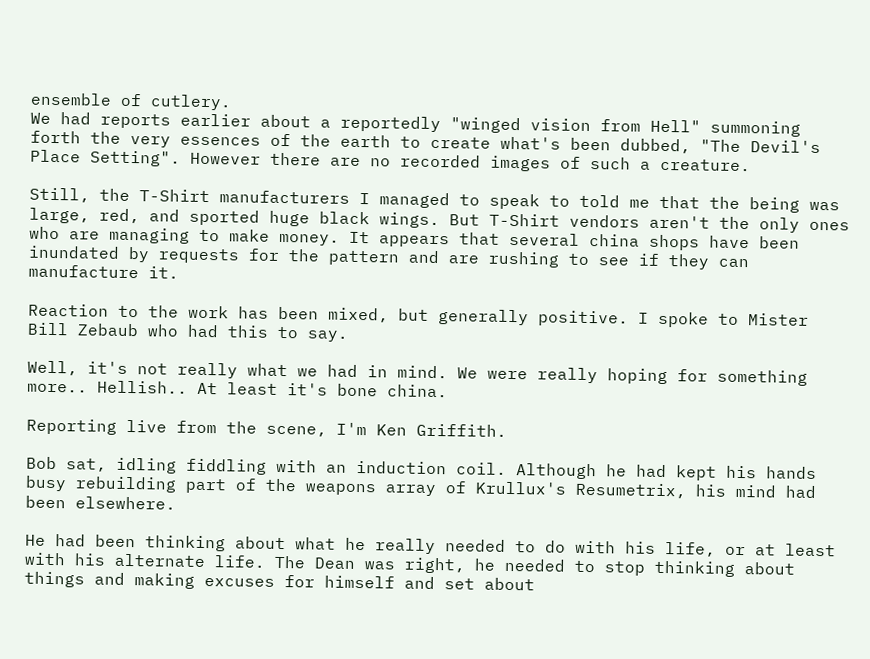ensemble of cutlery.
We had reports earlier about a reportedly "winged vision from Hell" summoning forth the very essences of the earth to create what's been dubbed, "The Devil's Place Setting". However there are no recorded images of such a creature.

Still, the T-Shirt manufacturers I managed to speak to told me that the being was large, red, and sported huge black wings. But T-Shirt vendors aren't the only ones who are managing to make money. It appears that several china shops have been inundated by requests for the pattern and are rushing to see if they can manufacture it.

Reaction to the work has been mixed, but generally positive. I spoke to Mister Bill Zebaub who had this to say.

Well, it's not really what we had in mind. We were really hoping for something more.. Hellish.. At least it's bone china.

Reporting live from the scene, I'm Ken Griffith.

Bob sat, idling fiddling with an induction coil. Although he had kept his hands busy rebuilding part of the weapons array of Krullux's Resumetrix, his mind had been elsewhere.

He had been thinking about what he really needed to do with his life, or at least with his alternate life. The Dean was right, he needed to stop thinking about things and making excuses for himself and set about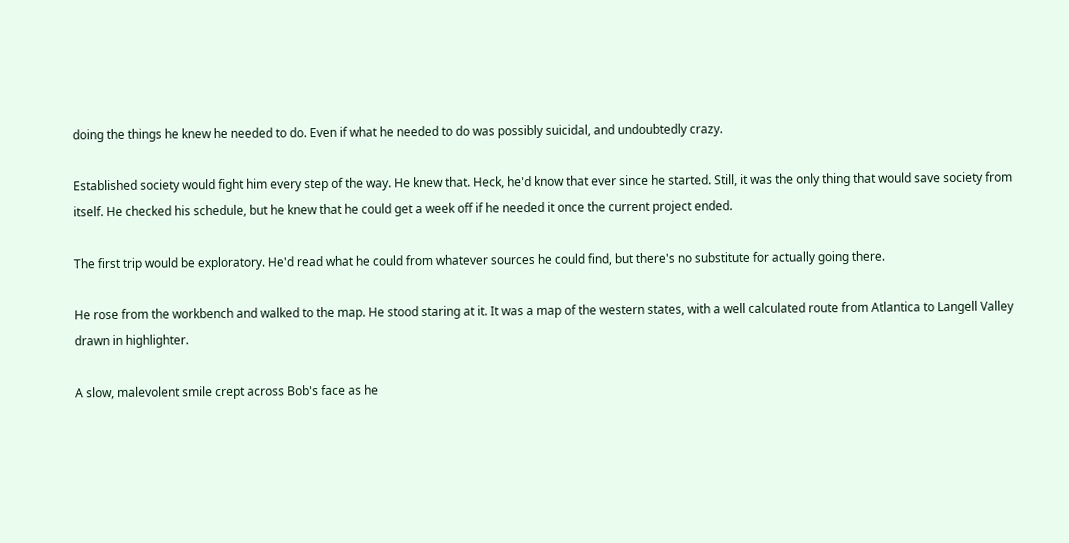doing the things he knew he needed to do. Even if what he needed to do was possibly suicidal, and undoubtedly crazy.

Established society would fight him every step of the way. He knew that. Heck, he'd know that ever since he started. Still, it was the only thing that would save society from itself. He checked his schedule, but he knew that he could get a week off if he needed it once the current project ended.

The first trip would be exploratory. He'd read what he could from whatever sources he could find, but there's no substitute for actually going there.

He rose from the workbench and walked to the map. He stood staring at it. It was a map of the western states, with a well calculated route from Atlantica to Langell Valley drawn in highlighter.

A slow, malevolent smile crept across Bob's face as he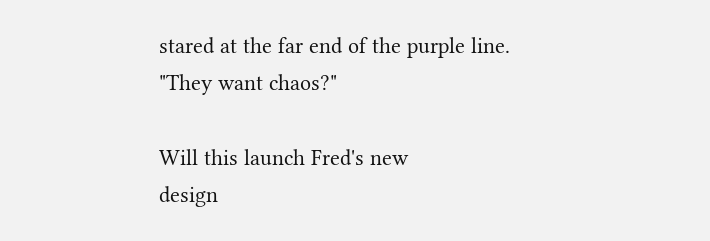stared at the far end of the purple line. "They want chaos?"

Will this launch Fred's new
design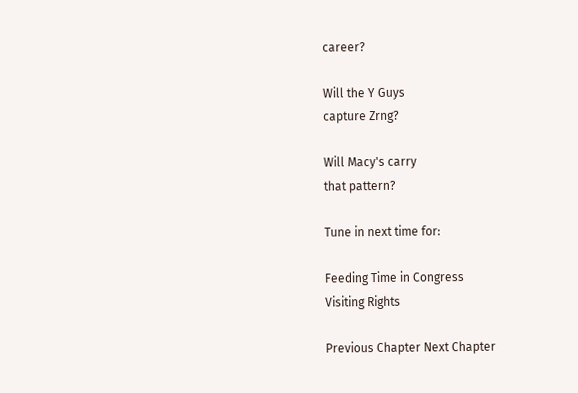career?

Will the Y Guys
capture Zrng?

Will Macy's carry
that pattern?

Tune in next time for:

Feeding Time in Congress
Visiting Rights

Previous Chapter Next Chapter